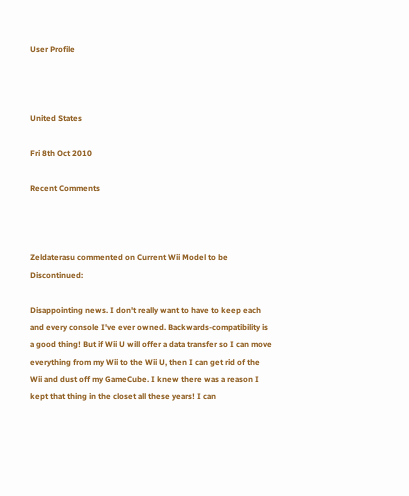User Profile



United States

Fri 8th Oct 2010

Recent Comments



Zeldaterasu commented on Current Wii Model to be Discontinued:

Disappointing news. I don't really want to have to keep each and every console I've ever owned. Backwards-compatibility is a good thing! But if Wii U will offer a data transfer so I can move everything from my Wii to the Wii U, then I can get rid of the Wii and dust off my GameCube. I knew there was a reason I kept that thing in the closet all these years! I can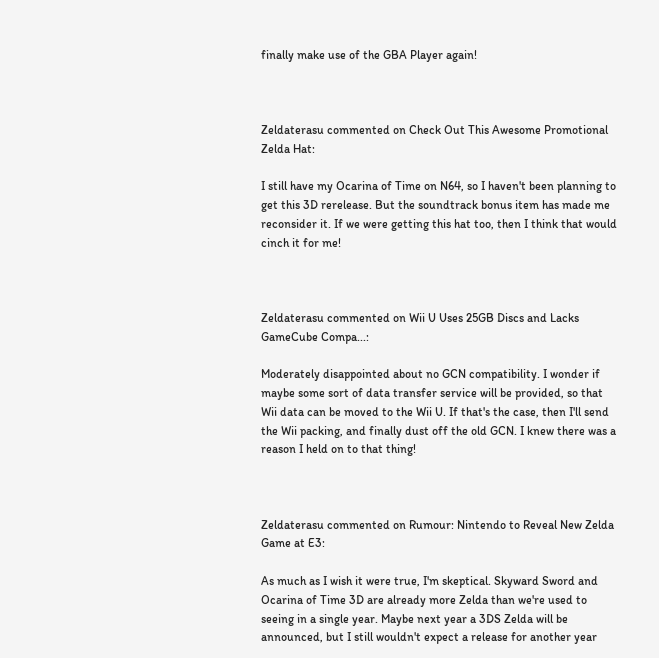finally make use of the GBA Player again!



Zeldaterasu commented on Check Out This Awesome Promotional Zelda Hat:

I still have my Ocarina of Time on N64, so I haven't been planning to get this 3D rerelease. But the soundtrack bonus item has made me reconsider it. If we were getting this hat too, then I think that would cinch it for me!



Zeldaterasu commented on Wii U Uses 25GB Discs and Lacks GameCube Compa...:

Moderately disappointed about no GCN compatibility. I wonder if maybe some sort of data transfer service will be provided, so that Wii data can be moved to the Wii U. If that's the case, then I'll send the Wii packing, and finally dust off the old GCN. I knew there was a reason I held on to that thing!



Zeldaterasu commented on Rumour: Nintendo to Reveal New Zelda Game at E3:

As much as I wish it were true, I'm skeptical. Skyward Sword and Ocarina of Time 3D are already more Zelda than we're used to seeing in a single year. Maybe next year a 3DS Zelda will be announced, but I still wouldn't expect a release for another year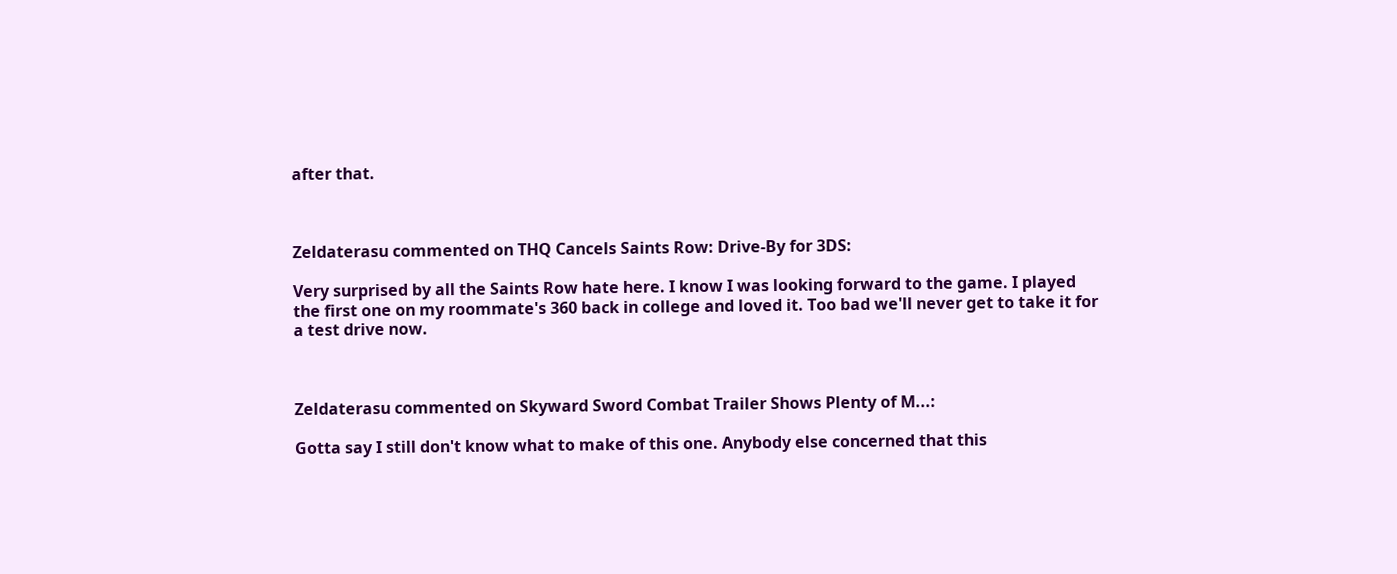after that.



Zeldaterasu commented on THQ Cancels Saints Row: Drive-By for 3DS:

Very surprised by all the Saints Row hate here. I know I was looking forward to the game. I played the first one on my roommate's 360 back in college and loved it. Too bad we'll never get to take it for a test drive now.



Zeldaterasu commented on Skyward Sword Combat Trailer Shows Plenty of M...:

Gotta say I still don't know what to make of this one. Anybody else concerned that this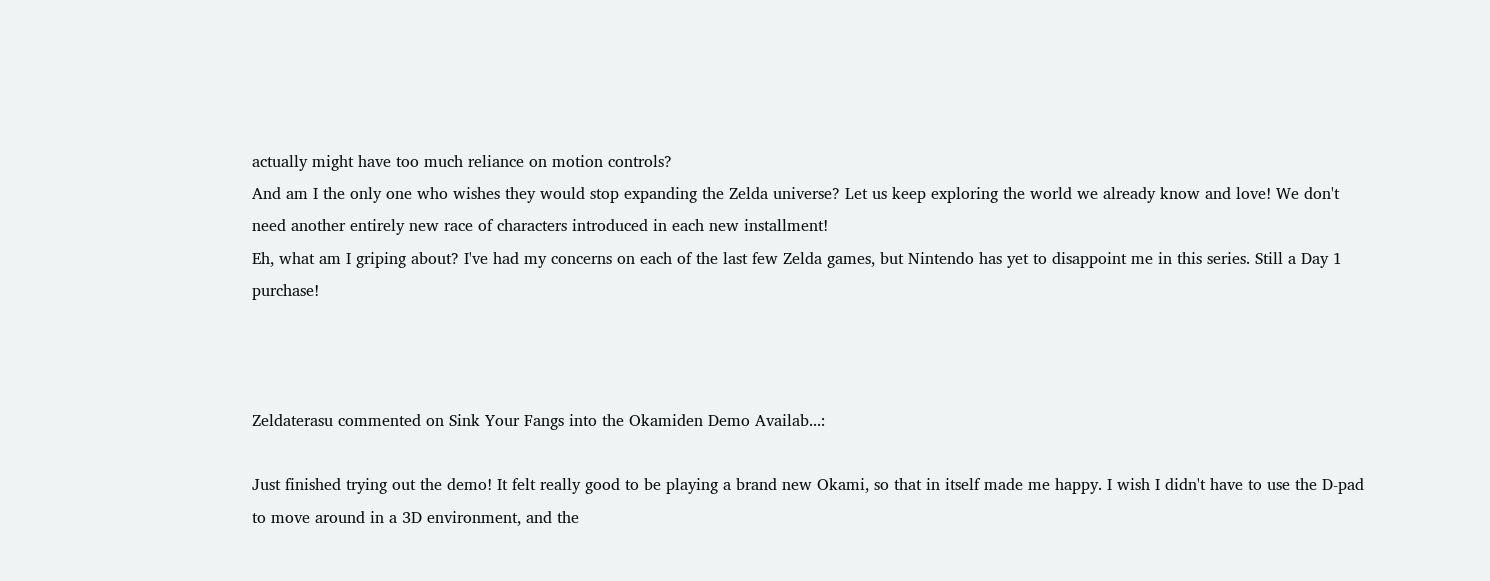actually might have too much reliance on motion controls?
And am I the only one who wishes they would stop expanding the Zelda universe? Let us keep exploring the world we already know and love! We don't need another entirely new race of characters introduced in each new installment!
Eh, what am I griping about? I've had my concerns on each of the last few Zelda games, but Nintendo has yet to disappoint me in this series. Still a Day 1 purchase!



Zeldaterasu commented on Sink Your Fangs into the Okamiden Demo Availab...:

Just finished trying out the demo! It felt really good to be playing a brand new Okami, so that in itself made me happy. I wish I didn't have to use the D-pad to move around in a 3D environment, and the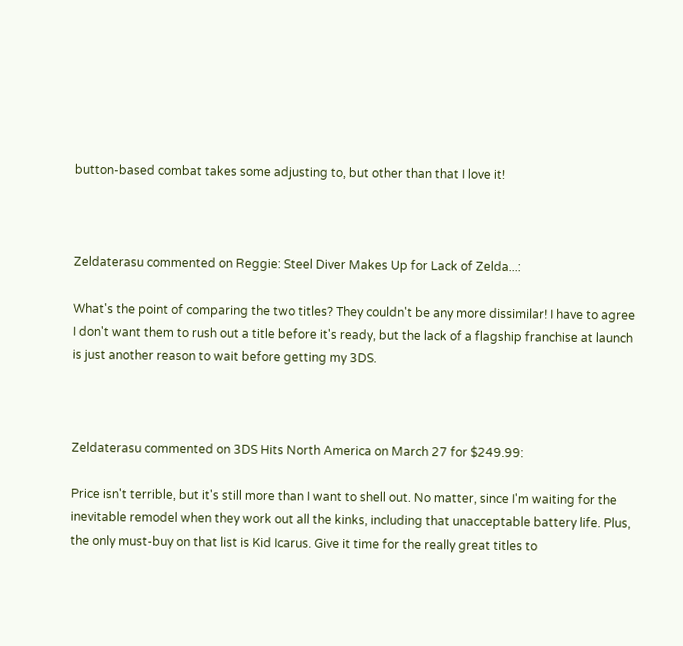button-based combat takes some adjusting to, but other than that I love it!



Zeldaterasu commented on Reggie: Steel Diver Makes Up for Lack of Zelda...:

What's the point of comparing the two titles? They couldn't be any more dissimilar! I have to agree I don't want them to rush out a title before it's ready, but the lack of a flagship franchise at launch is just another reason to wait before getting my 3DS.



Zeldaterasu commented on 3DS Hits North America on March 27 for $249.99:

Price isn't terrible, but it's still more than I want to shell out. No matter, since I'm waiting for the inevitable remodel when they work out all the kinks, including that unacceptable battery life. Plus, the only must-buy on that list is Kid Icarus. Give it time for the really great titles to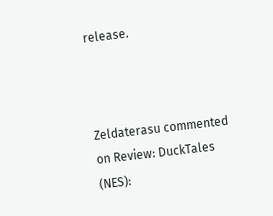release.



Zeldaterasu commented on Review: DuckTales (NES):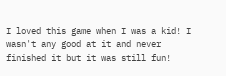I loved this game when I was a kid! I wasn't any good at it and never finished it but it was still fun!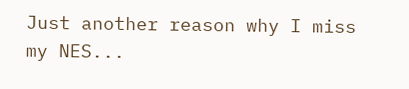Just another reason why I miss my NES...